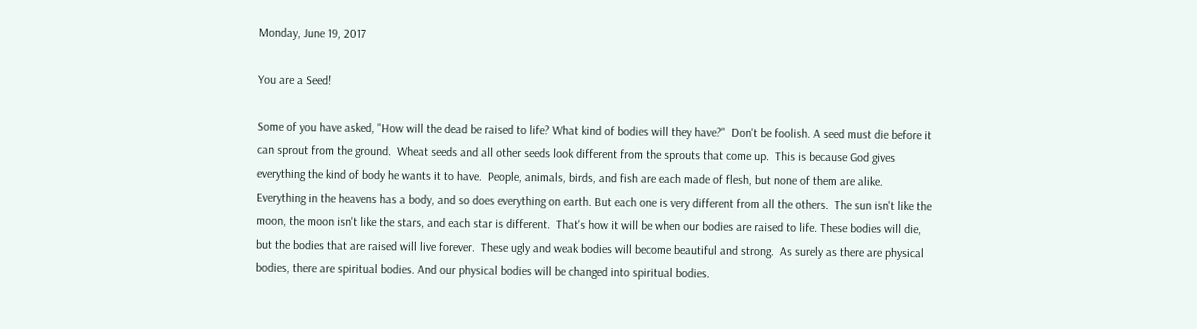Monday, June 19, 2017

You are a Seed!

Some of you have asked, "How will the dead be raised to life? What kind of bodies will they have?"  Don't be foolish. A seed must die before it can sprout from the ground.  Wheat seeds and all other seeds look different from the sprouts that come up.  This is because God gives everything the kind of body he wants it to have.  People, animals, birds, and fish are each made of flesh, but none of them are alike.  Everything in the heavens has a body, and so does everything on earth. But each one is very different from all the others.  The sun isn't like the moon, the moon isn't like the stars, and each star is different.  That's how it will be when our bodies are raised to life. These bodies will die, but the bodies that are raised will live forever.  These ugly and weak bodies will become beautiful and strong.  As surely as there are physical bodies, there are spiritual bodies. And our physical bodies will be changed into spiritual bodies.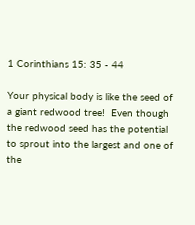1 Corinthians 15: 35 - 44

Your physical body is like the seed of a giant redwood tree!  Even though the redwood seed has the potential to sprout into the largest and one of the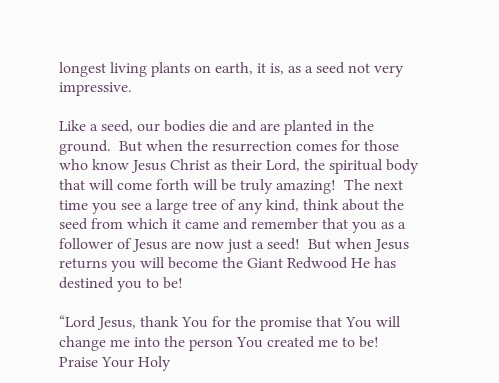longest living plants on earth, it is, as a seed not very impressive.

Like a seed, our bodies die and are planted in the ground.  But when the resurrection comes for those who know Jesus Christ as their Lord, the spiritual body that will come forth will be truly amazing!  The next time you see a large tree of any kind, think about the seed from which it came and remember that you as a follower of Jesus are now just a seed!  But when Jesus returns you will become the Giant Redwood He has destined you to be!

“Lord Jesus, thank You for the promise that You will change me into the person You created me to be!  Praise Your Holy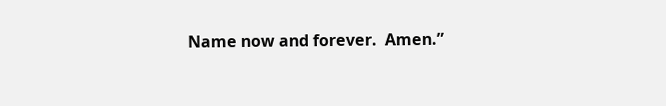Name now and forever.  Amen.”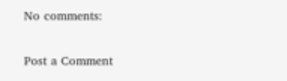No comments:

Post a Comment